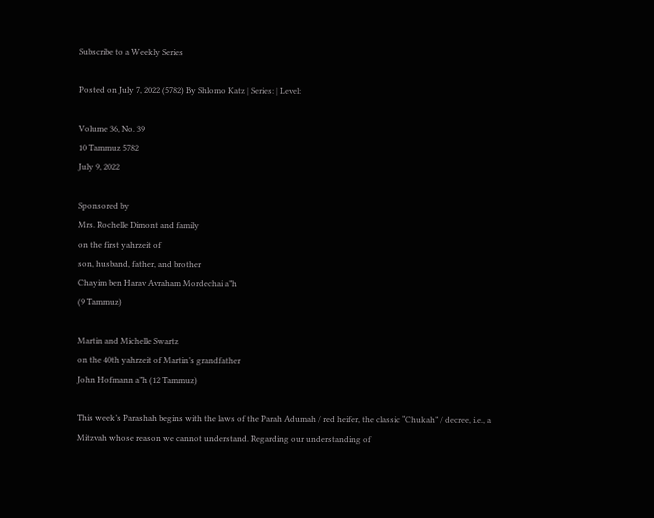Subscribe to a Weekly Series

Posted on July 7, 2022 (5782) By Shlomo Katz | Series: | Level:

Volume 36, No. 39
10 Tammuz 5782
July 9, 2022

Sponsored by
Mrs. Rochelle Dimont and family
on the first yahrzeit of
son, husband, father, and brother
Chayim ben Harav Avraham Mordechai a”h
(9 Tammuz)

Martin and Michelle Swartz
on the 40th yahrzeit of Martin’s grandfather
John Hofmann a”h (12 Tammuz)

This week’s Parashah begins with the laws of the Parah Adumah / red heifer, the classic “Chukah” / decree, i.e., a Mitzvah whose reason we cannot understand. Regarding our understanding of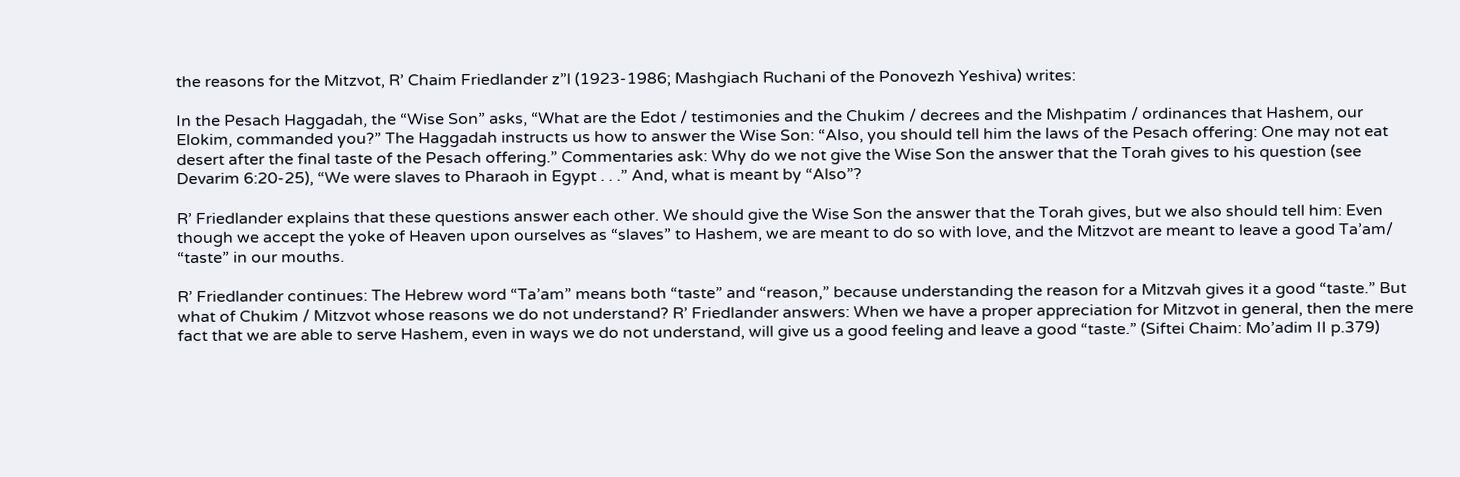the reasons for the Mitzvot, R’ Chaim Friedlander z”l (1923-1986; Mashgiach Ruchani of the Ponovezh Yeshiva) writes:

In the Pesach Haggadah, the “Wise Son” asks, “What are the Edot / testimonies and the Chukim / decrees and the Mishpatim / ordinances that Hashem, our Elokim, commanded you?” The Haggadah instructs us how to answer the Wise Son: “Also, you should tell him the laws of the Pesach offering: One may not eat desert after the final taste of the Pesach offering.” Commentaries ask: Why do we not give the Wise Son the answer that the Torah gives to his question (see Devarim 6:20-25), “We were slaves to Pharaoh in Egypt . . .” And, what is meant by “Also”?

R’ Friedlander explains that these questions answer each other. We should give the Wise Son the answer that the Torah gives, but we also should tell him: Even though we accept the yoke of Heaven upon ourselves as “slaves” to Hashem, we are meant to do so with love, and the Mitzvot are meant to leave a good Ta’am/ “taste” in our mouths.

R’ Friedlander continues: The Hebrew word “Ta’am” means both “taste” and “reason,” because understanding the reason for a Mitzvah gives it a good “taste.” But what of Chukim / Mitzvot whose reasons we do not understand? R’ Friedlander answers: When we have a proper appreciation for Mitzvot in general, then the mere fact that we are able to serve Hashem, even in ways we do not understand, will give us a good feeling and leave a good “taste.” (Siftei Chaim: Mo’adim II p.379)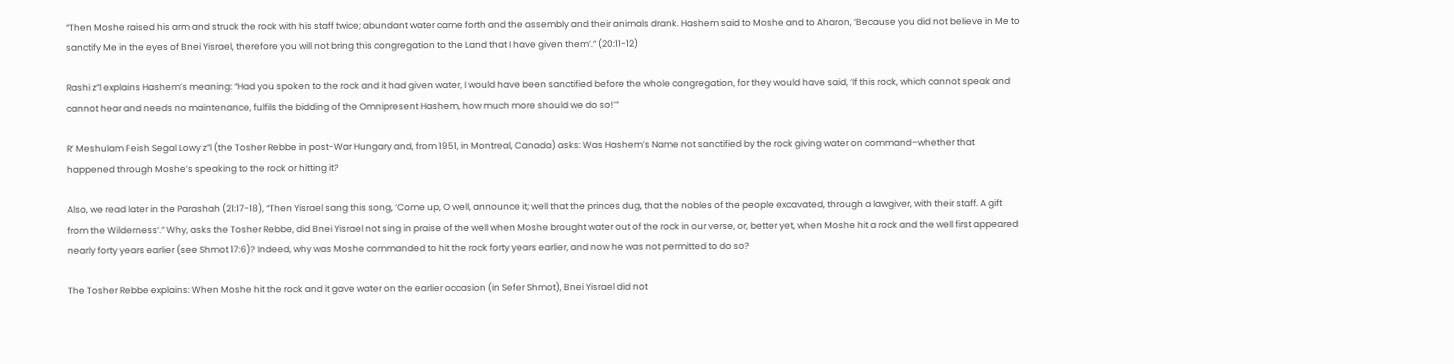“Then Moshe raised his arm and struck the rock with his staff twice; abundant water came forth and the assembly and their animals drank. Hashem said to Moshe and to Aharon, ‘Because you did not believe in Me to sanctify Me in the eyes of Bnei Yisrael, therefore you will not bring this congregation to the Land that I have given them’.” (20:11-12)

Rashi z”l explains Hashem’s meaning: “Had you spoken to the rock and it had given water, I would have been sanctified before the whole congregation, for they would have said, ‘If this rock, which cannot speak and cannot hear and needs no maintenance, fulfils the bidding of the Omnipresent Hashem, how much more should we do so!’”

R’ Meshulam Feish Segal Lowy z”l (the Tosher Rebbe in post-War Hungary and, from 1951, in Montreal, Canada) asks: Was Hashem’s Name not sanctified by the rock giving water on command–whether that happened through Moshe’s speaking to the rock or hitting it?

Also, we read later in the Parashah (21:17-18), “Then Yisrael sang this song, ‘Come up, O well, announce it; well that the princes dug, that the nobles of the people excavated, through a lawgiver, with their staff. A gift from the Wilderness’.” Why, asks the Tosher Rebbe, did Bnei Yisrael not sing in praise of the well when Moshe brought water out of the rock in our verse, or, better yet, when Moshe hit a rock and the well first appeared nearly forty years earlier (see Shmot 17:6)? Indeed, why was Moshe commanded to hit the rock forty years earlier, and now he was not permitted to do so?

The Tosher Rebbe explains: When Moshe hit the rock and it gave water on the earlier occasion (in Sefer Shmot), Bnei Yisrael did not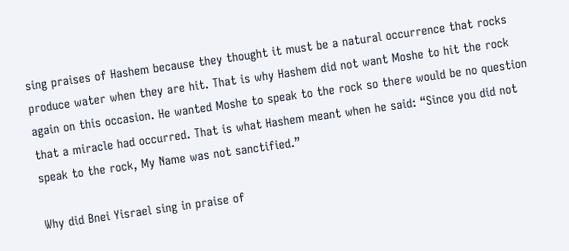sing praises of Hashem because they thought it must be a natural occurrence that rocks produce water when they are hit. That is why Hashem did not want Moshe to hit the rock again on this occasion. He wanted Moshe to speak to the rock so there would be no question that a miracle had occurred. That is what Hashem meant when he said: “Since you did not speak to the rock, My Name was not sanctified.”

Why did Bnei Yisrael sing in praise of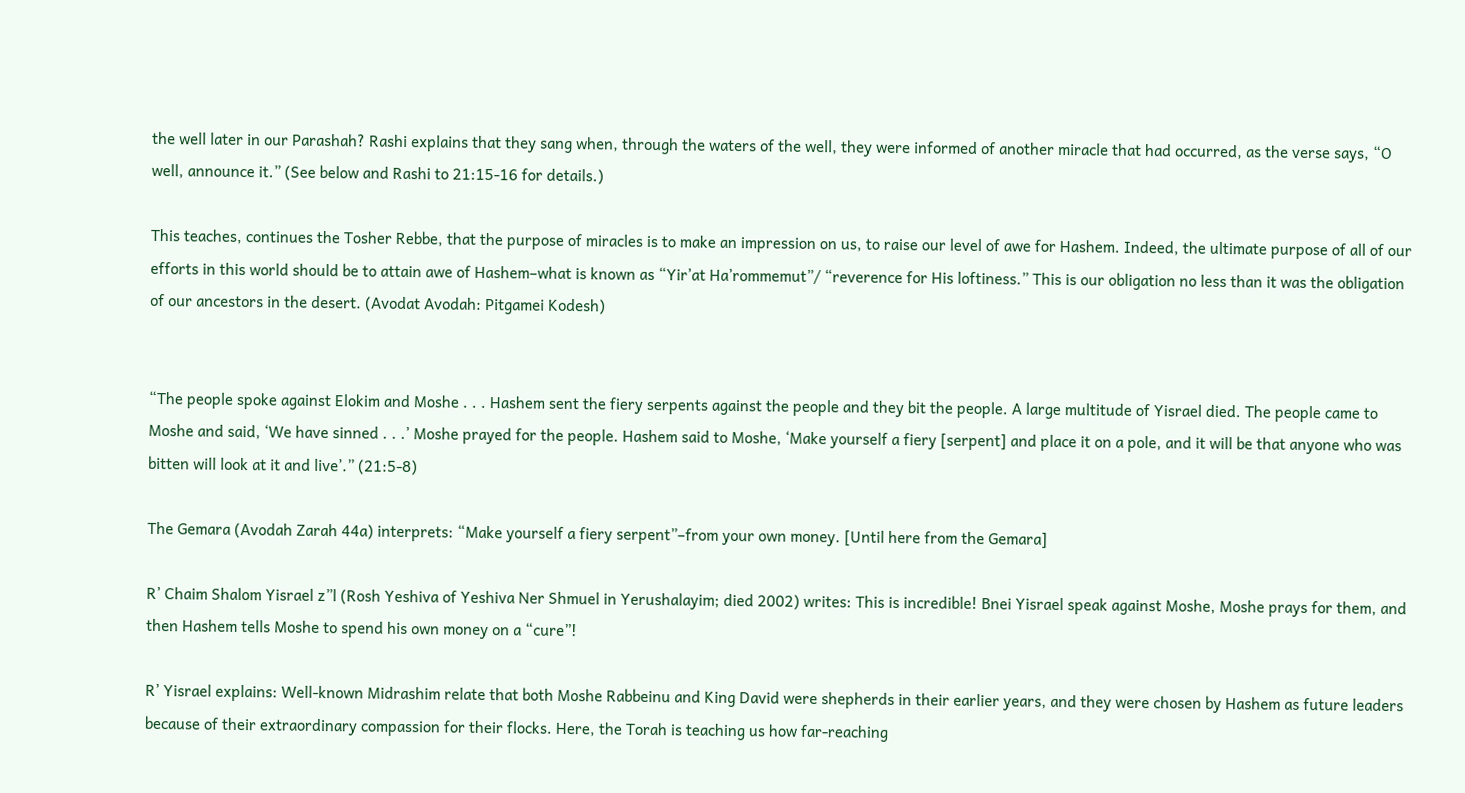the well later in our Parashah? Rashi explains that they sang when, through the waters of the well, they were informed of another miracle that had occurred, as the verse says, “O well, announce it.” (See below and Rashi to 21:15-16 for details.)

This teaches, continues the Tosher Rebbe, that the purpose of miracles is to make an impression on us, to raise our level of awe for Hashem. Indeed, the ultimate purpose of all of our efforts in this world should be to attain awe of Hashem–what is known as “Yir’at Ha’rommemut”/ “reverence for His loftiness.” This is our obligation no less than it was the obligation of our ancestors in the desert. (Avodat Avodah: Pitgamei Kodesh)


“The people spoke against Elokim and Moshe . . . Hashem sent the fiery serpents against the people and they bit the people. A large multitude of Yisrael died. The people came to Moshe and said, ‘We have sinned . . .’ Moshe prayed for the people. Hashem said to Moshe, ‘Make yourself a fiery [serpent] and place it on a pole, and it will be that anyone who was bitten will look at it and live’.” (21:5-8)

The Gemara (Avodah Zarah 44a) interprets: “Make yourself a fiery serpent”–from your own money. [Until here from the Gemara]

R’ Chaim Shalom Yisrael z”l (Rosh Yeshiva of Yeshiva Ner Shmuel in Yerushalayim; died 2002) writes: This is incredible! Bnei Yisrael speak against Moshe, Moshe prays for them, and then Hashem tells Moshe to spend his own money on a “cure”!

R’ Yisrael explains: Well-known Midrashim relate that both Moshe Rabbeinu and King David were shepherds in their earlier years, and they were chosen by Hashem as future leaders because of their extraordinary compassion for their flocks. Here, the Torah is teaching us how far-reaching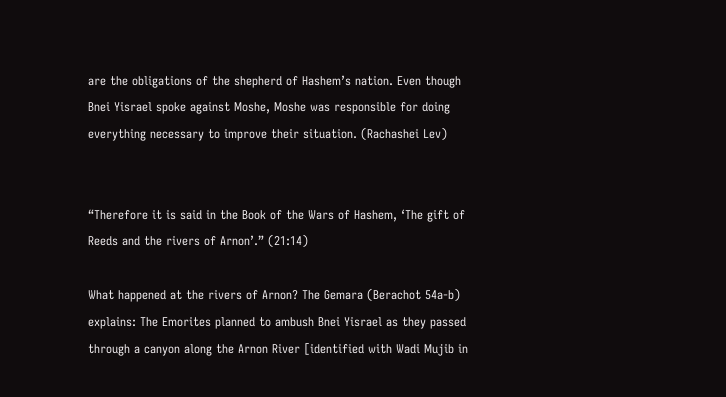are the obligations of the shepherd of Hashem’s nation. Even though Bnei Yisrael spoke against Moshe, Moshe was responsible for doing everything necessary to improve their situation. (Rachashei Lev)


“Therefore it is said in the Book of the Wars of Hashem, ‘The gift of Reeds and the rivers of Arnon’.” (21:14)

What happened at the rivers of Arnon? The Gemara (Berachot 54a-b) explains: The Emorites planned to ambush Bnei Yisrael as they passed through a canyon along the Arnon River [identified with Wadi Mujib in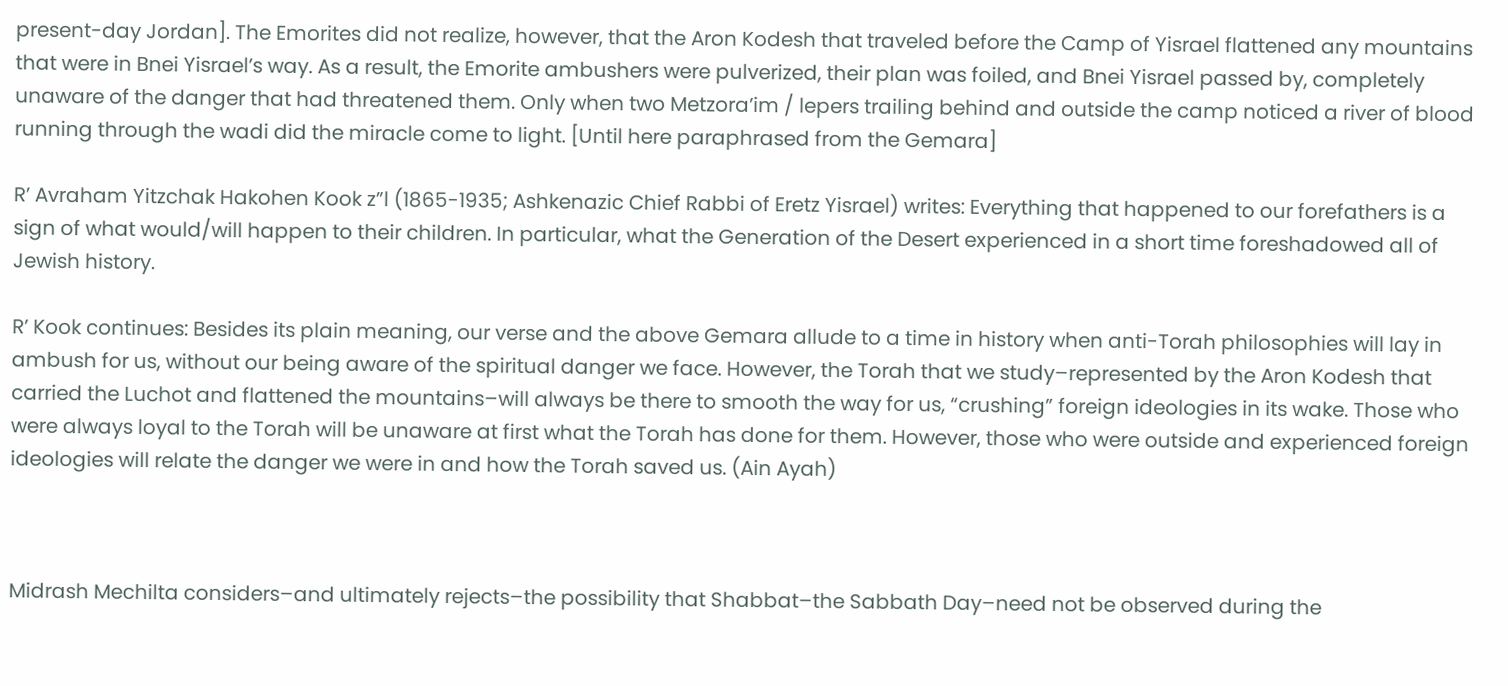present-day Jordan]. The Emorites did not realize, however, that the Aron Kodesh that traveled before the Camp of Yisrael flattened any mountains that were in Bnei Yisrael’s way. As a result, the Emorite ambushers were pulverized, their plan was foiled, and Bnei Yisrael passed by, completely unaware of the danger that had threatened them. Only when two Metzora’im / lepers trailing behind and outside the camp noticed a river of blood running through the wadi did the miracle come to light. [Until here paraphrased from the Gemara]

R’ Avraham Yitzchak Hakohen Kook z”l (1865-1935; Ashkenazic Chief Rabbi of Eretz Yisrael) writes: Everything that happened to our forefathers is a sign of what would/will happen to their children. In particular, what the Generation of the Desert experienced in a short time foreshadowed all of Jewish history.

R’ Kook continues: Besides its plain meaning, our verse and the above Gemara allude to a time in history when anti-Torah philosophies will lay in ambush for us, without our being aware of the spiritual danger we face. However, the Torah that we study–represented by the Aron Kodesh that carried the Luchot and flattened the mountains–will always be there to smooth the way for us, “crushing” foreign ideologies in its wake. Those who were always loyal to the Torah will be unaware at first what the Torah has done for them. However, those who were outside and experienced foreign ideologies will relate the danger we were in and how the Torah saved us. (Ain Ayah)



Midrash Mechilta considers–and ultimately rejects–the possibility that Shabbat–the Sabbath Day–need not be observed during the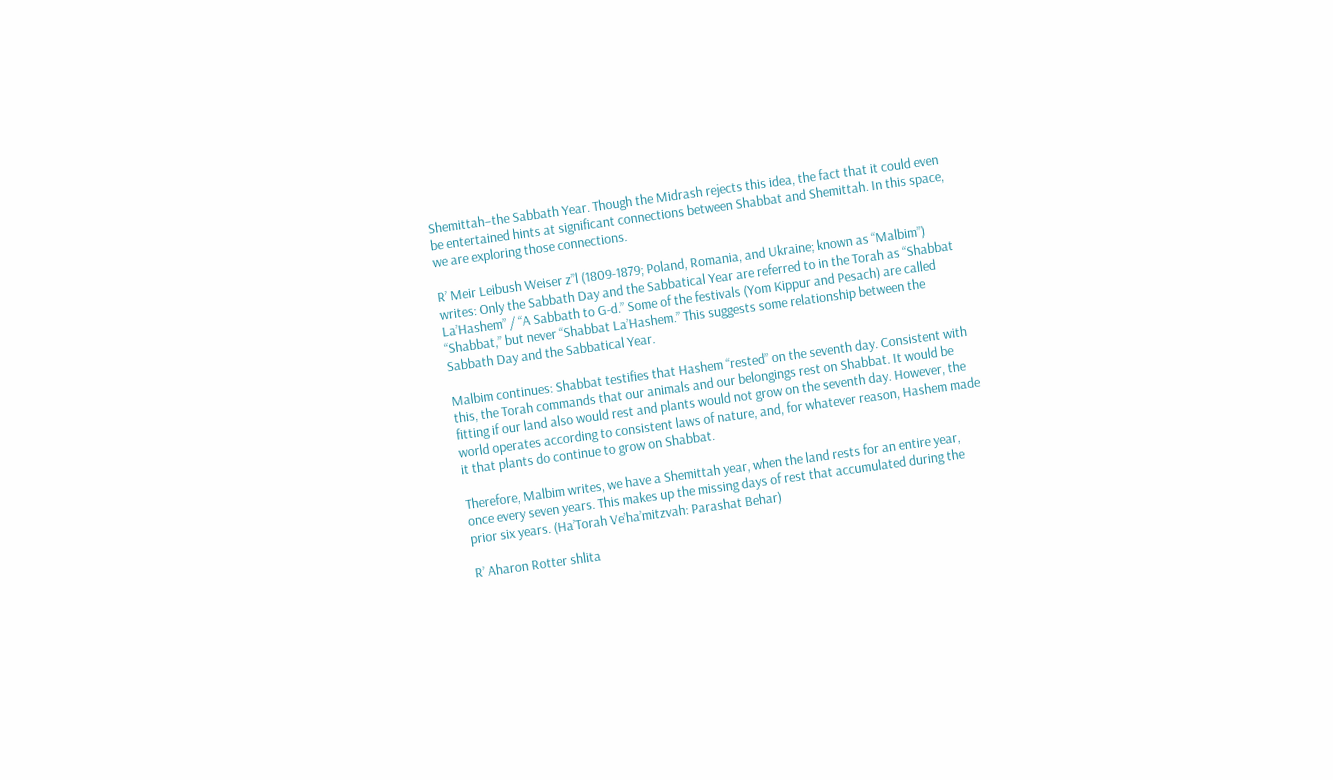Shemittah–the Sabbath Year. Though the Midrash rejects this idea, the fact that it could even be entertained hints at significant connections between Shabbat and Shemittah. In this space, we are exploring those connections.

R’ Meir Leibush Weiser z”l (1809-1879; Poland, Romania, and Ukraine; known as “Malbim”) writes: Only the Sabbath Day and the Sabbatical Year are referred to in the Torah as “Shabbat La’Hashem” / “A Sabbath to G-d.” Some of the festivals (Yom Kippur and Pesach) are called “Shabbat,” but never “Shabbat La’Hashem.” This suggests some relationship between the Sabbath Day and the Sabbatical Year.

Malbim continues: Shabbat testifies that Hashem “rested” on the seventh day. Consistent with this, the Torah commands that our animals and our belongings rest on Shabbat. It would be fitting if our land also would rest and plants would not grow on the seventh day. However, the world operates according to consistent laws of nature, and, for whatever reason, Hashem made it that plants do continue to grow on Shabbat.

Therefore, Malbim writes, we have a Shemittah year, when the land rests for an entire year, once every seven years. This makes up the missing days of rest that accumulated during the prior six years. (Ha’Torah Ve’ha’mitzvah: Parashat Behar)

R’ Aharon Rotter shlita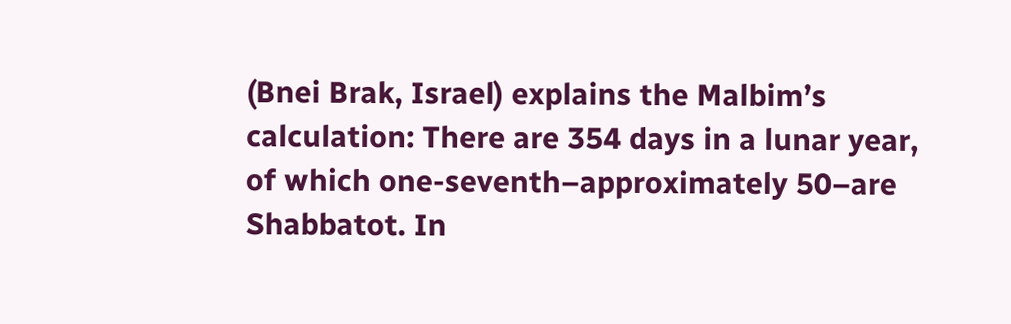(Bnei Brak, Israel) explains the Malbim’s calculation: There are 354 days in a lunar year, of which one-seventh–approximately 50–are Shabbatot. In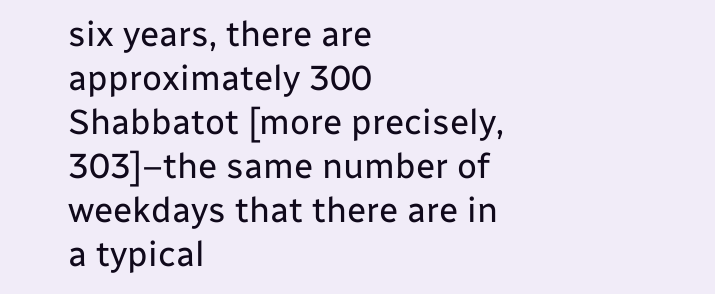six years, there are approximately 300 Shabbatot [more precisely, 303]–the same number of weekdays that there are in a typical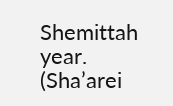Shemittah year. (Sha’arei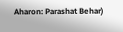Aharon: Parashat Behar)